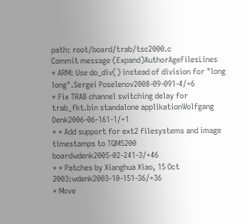path: root/board/trab/tsc2000.c
Commit message (Expand)AuthorAgeFilesLines
* ARM: Use do_div() instead of division for "long long".Sergei Poselenov2008-09-091-4/+6
* Fix TRAB channel switching delay for trab_fkt.bin standalone applikationWolfgang Denk2006-06-161-1/+1
* * Add support for ext2 filesystems and image timestamps to TQM5200 boardwdenk2005-02-241-3/+46
* * Patches by Xianghua Xiao, 15 Oct 2003:wdenk2003-10-151-36/+36
* Move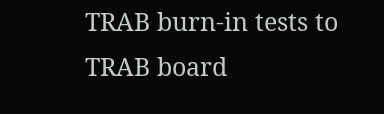TRAB burn-in tests to TRAB board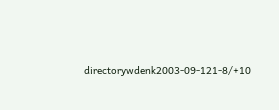directorywdenk2003-09-121-8/+10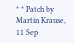* * Patch by Martin Krause, 11 Sep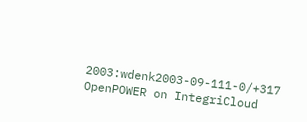2003:wdenk2003-09-111-0/+317
OpenPOWER on IntegriCloud